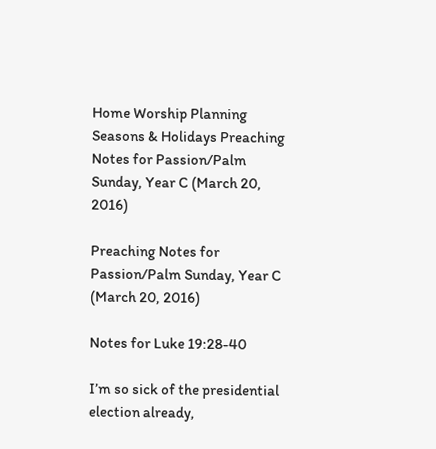Home Worship Planning Seasons & Holidays Preaching Notes for Passion/Palm Sunday, Year C (March 20, 2016)

Preaching Notes for Passion/Palm Sunday, Year C (March 20, 2016)

Notes for Luke 19:28-40

I’m so sick of the presidential election already,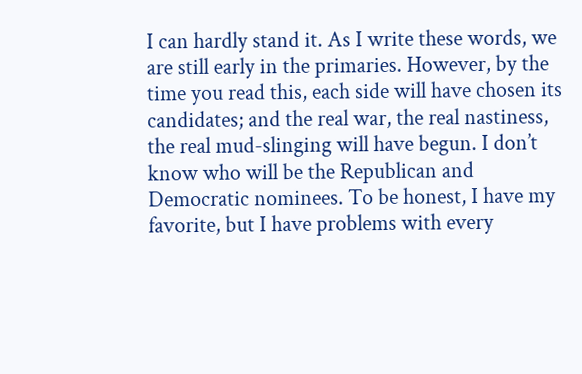I can hardly stand it. As I write these words, we are still early in the primaries. However, by the time you read this, each side will have chosen its candidates; and the real war, the real nastiness, the real mud-slinging will have begun. I don’t know who will be the Republican and Democratic nominees. To be honest, I have my favorite, but I have problems with every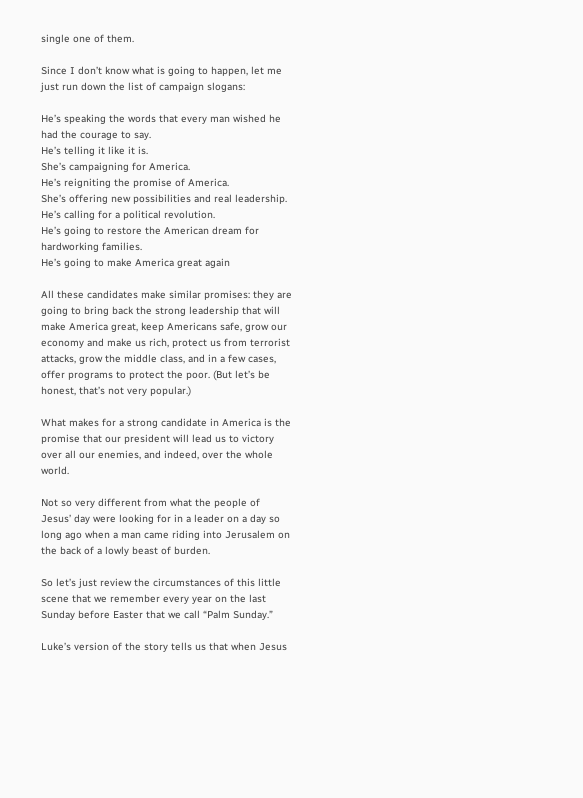single one of them.

Since I don’t know what is going to happen, let me just run down the list of campaign slogans:

He’s speaking the words that every man wished he had the courage to say.
He’s telling it like it is.
She’s campaigning for America.
He’s reigniting the promise of America.
She’s offering new possibilities and real leadership.
He’s calling for a political revolution.
He’s going to restore the American dream for hardworking families.
He’s going to make America great again

All these candidates make similar promises: they are going to bring back the strong leadership that will make America great, keep Americans safe, grow our economy and make us rich, protect us from terrorist attacks, grow the middle class, and in a few cases, offer programs to protect the poor. (But let’s be honest, that’s not very popular.)

What makes for a strong candidate in America is the promise that our president will lead us to victory over all our enemies, and indeed, over the whole world.

Not so very different from what the people of Jesus’ day were looking for in a leader on a day so long ago when a man came riding into Jerusalem on the back of a lowly beast of burden.

So let’s just review the circumstances of this little scene that we remember every year on the last Sunday before Easter that we call “Palm Sunday.”

Luke’s version of the story tells us that when Jesus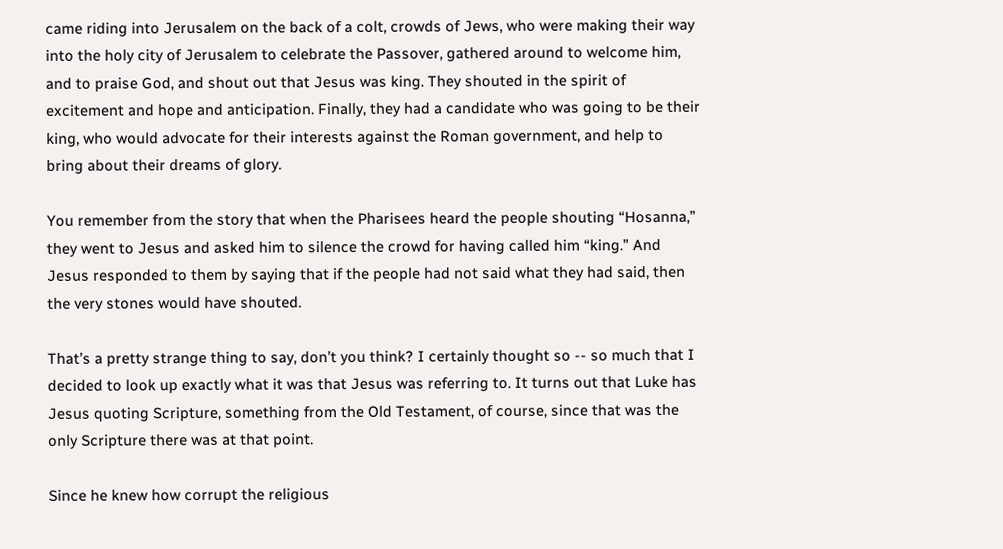came riding into Jerusalem on the back of a colt, crowds of Jews, who were making their way into the holy city of Jerusalem to celebrate the Passover, gathered around to welcome him, and to praise God, and shout out that Jesus was king. They shouted in the spirit of excitement and hope and anticipation. Finally, they had a candidate who was going to be their king, who would advocate for their interests against the Roman government, and help to bring about their dreams of glory.

You remember from the story that when the Pharisees heard the people shouting “Hosanna,” they went to Jesus and asked him to silence the crowd for having called him “king.” And Jesus responded to them by saying that if the people had not said what they had said, then the very stones would have shouted.

That’s a pretty strange thing to say, don’t you think? I certainly thought so -- so much that I decided to look up exactly what it was that Jesus was referring to. It turns out that Luke has Jesus quoting Scripture, something from the Old Testament, of course, since that was the only Scripture there was at that point.

Since he knew how corrupt the religious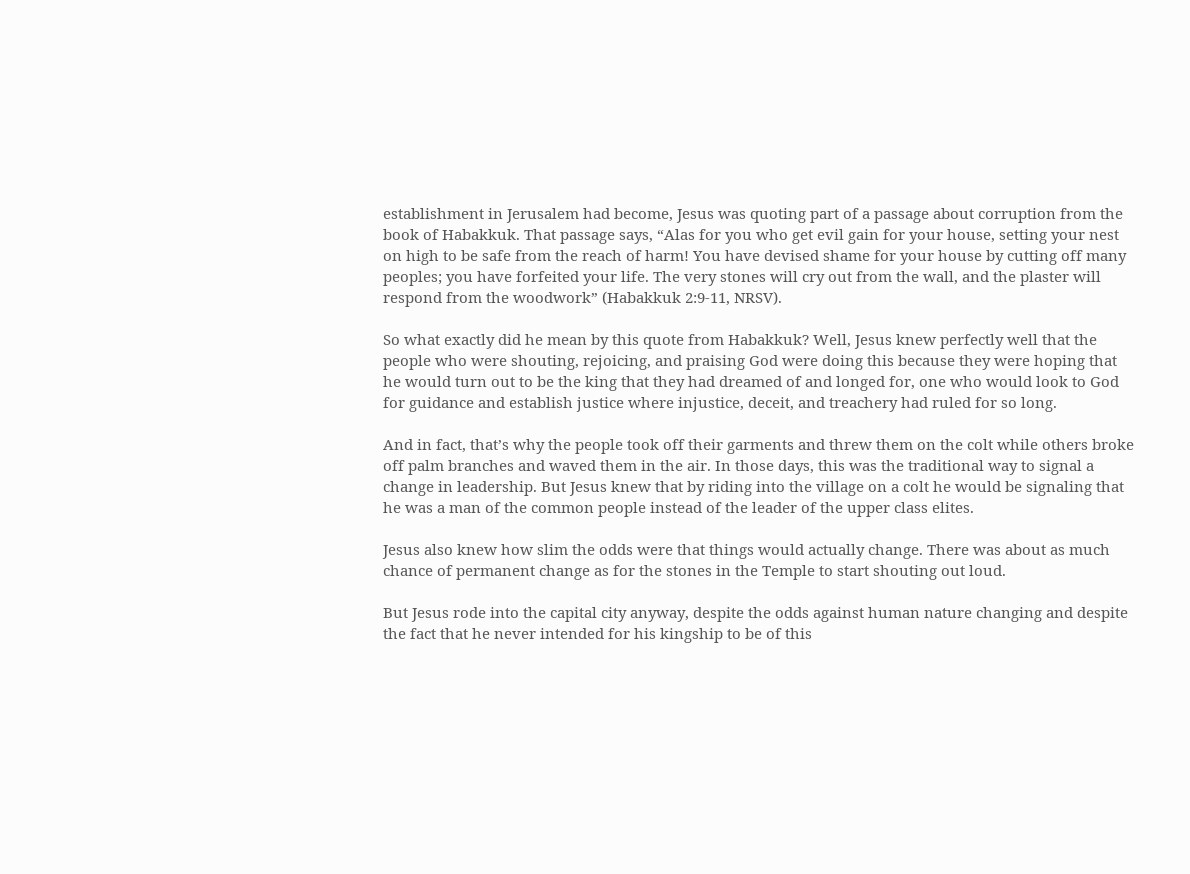establishment in Jerusalem had become, Jesus was quoting part of a passage about corruption from the book of Habakkuk. That passage says, “Alas for you who get evil gain for your house, setting your nest on high to be safe from the reach of harm! You have devised shame for your house by cutting off many peoples; you have forfeited your life. The very stones will cry out from the wall, and the plaster will respond from the woodwork” (Habakkuk 2:9-11, NRSV).

So what exactly did he mean by this quote from Habakkuk? Well, Jesus knew perfectly well that the people who were shouting, rejoicing, and praising God were doing this because they were hoping that he would turn out to be the king that they had dreamed of and longed for, one who would look to God for guidance and establish justice where injustice, deceit, and treachery had ruled for so long.

And in fact, that’s why the people took off their garments and threw them on the colt while others broke off palm branches and waved them in the air. In those days, this was the traditional way to signal a change in leadership. But Jesus knew that by riding into the village on a colt he would be signaling that he was a man of the common people instead of the leader of the upper class elites.

Jesus also knew how slim the odds were that things would actually change. There was about as much chance of permanent change as for the stones in the Temple to start shouting out loud.

But Jesus rode into the capital city anyway, despite the odds against human nature changing and despite the fact that he never intended for his kingship to be of this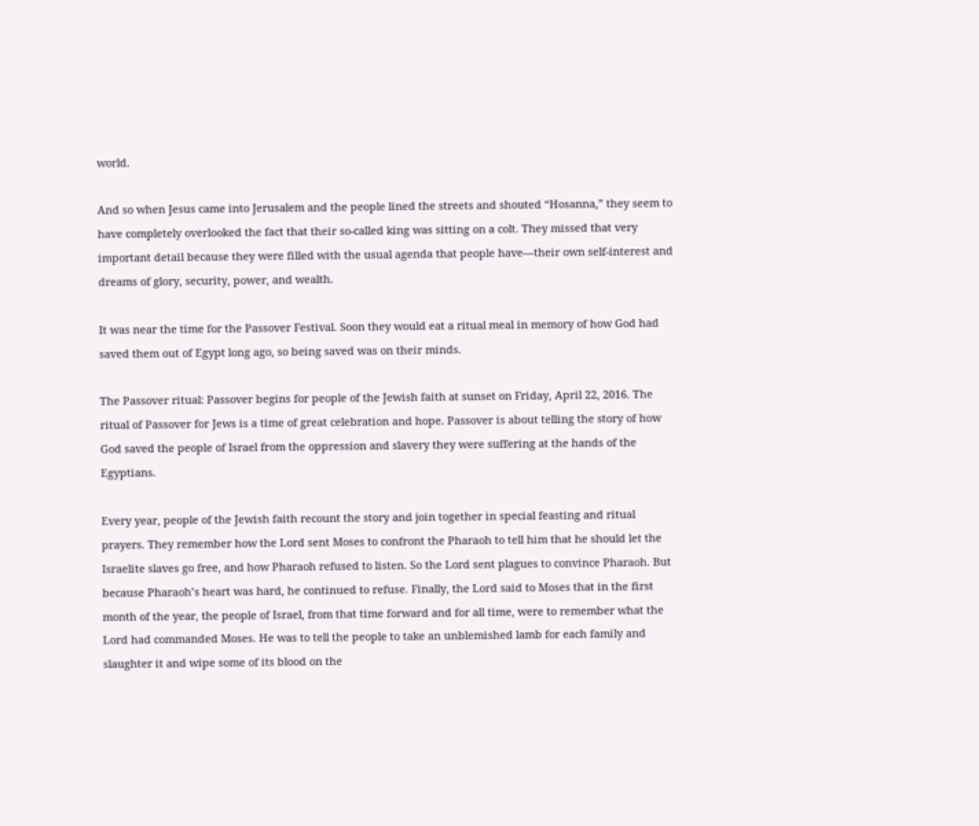world.

And so when Jesus came into Jerusalem and the people lined the streets and shouted “Hosanna,” they seem to have completely overlooked the fact that their so-called king was sitting on a colt. They missed that very important detail because they were filled with the usual agenda that people have—their own self-interest and dreams of glory, security, power, and wealth.

It was near the time for the Passover Festival. Soon they would eat a ritual meal in memory of how God had saved them out of Egypt long ago, so being saved was on their minds.

The Passover ritual: Passover begins for people of the Jewish faith at sunset on Friday, April 22, 2016. The ritual of Passover for Jews is a time of great celebration and hope. Passover is about telling the story of how God saved the people of Israel from the oppression and slavery they were suffering at the hands of the Egyptians.

Every year, people of the Jewish faith recount the story and join together in special feasting and ritual prayers. They remember how the Lord sent Moses to confront the Pharaoh to tell him that he should let the Israelite slaves go free, and how Pharaoh refused to listen. So the Lord sent plagues to convince Pharaoh. But because Pharaoh’s heart was hard, he continued to refuse. Finally, the Lord said to Moses that in the first month of the year, the people of Israel, from that time forward and for all time, were to remember what the Lord had commanded Moses. He was to tell the people to take an unblemished lamb for each family and slaughter it and wipe some of its blood on the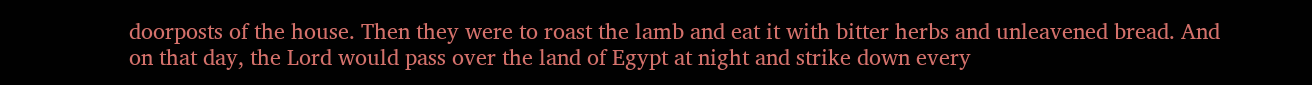doorposts of the house. Then they were to roast the lamb and eat it with bitter herbs and unleavened bread. And on that day, the Lord would pass over the land of Egypt at night and strike down every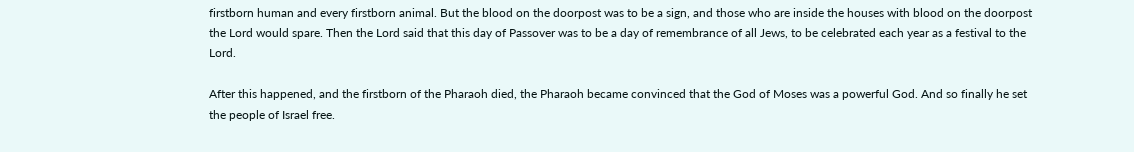firstborn human and every firstborn animal. But the blood on the doorpost was to be a sign, and those who are inside the houses with blood on the doorpost the Lord would spare. Then the Lord said that this day of Passover was to be a day of remembrance of all Jews, to be celebrated each year as a festival to the Lord.

After this happened, and the firstborn of the Pharaoh died, the Pharaoh became convinced that the God of Moses was a powerful God. And so finally he set the people of Israel free.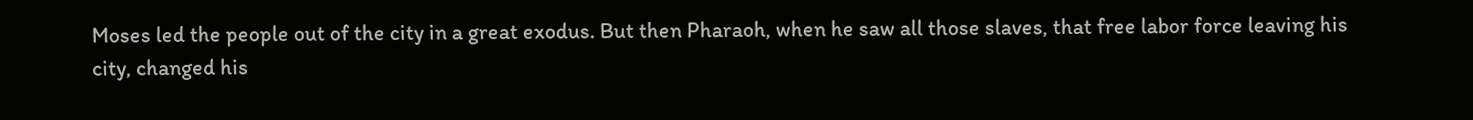Moses led the people out of the city in a great exodus. But then Pharaoh, when he saw all those slaves, that free labor force leaving his city, changed his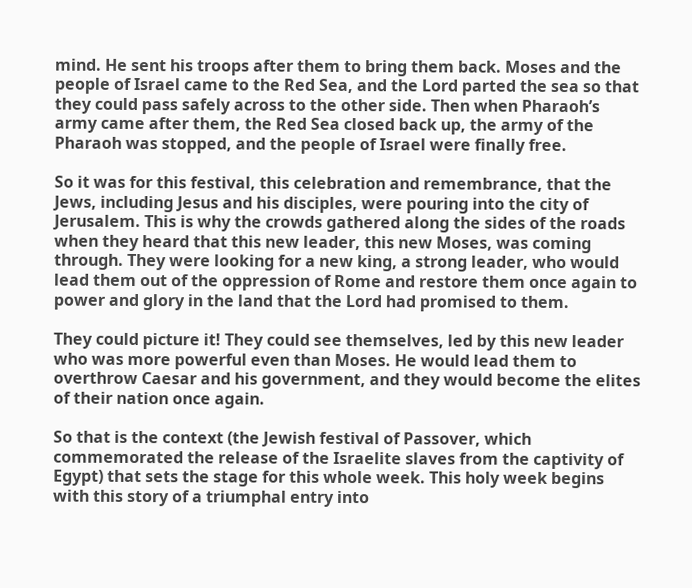mind. He sent his troops after them to bring them back. Moses and the people of Israel came to the Red Sea, and the Lord parted the sea so that they could pass safely across to the other side. Then when Pharaoh’s army came after them, the Red Sea closed back up, the army of the Pharaoh was stopped, and the people of Israel were finally free.

So it was for this festival, this celebration and remembrance, that the Jews, including Jesus and his disciples, were pouring into the city of Jerusalem. This is why the crowds gathered along the sides of the roads when they heard that this new leader, this new Moses, was coming through. They were looking for a new king, a strong leader, who would lead them out of the oppression of Rome and restore them once again to power and glory in the land that the Lord had promised to them.

They could picture it! They could see themselves, led by this new leader who was more powerful even than Moses. He would lead them to overthrow Caesar and his government, and they would become the elites of their nation once again.

So that is the context (the Jewish festival of Passover, which commemorated the release of the Israelite slaves from the captivity of Egypt) that sets the stage for this whole week. This holy week begins with this story of a triumphal entry into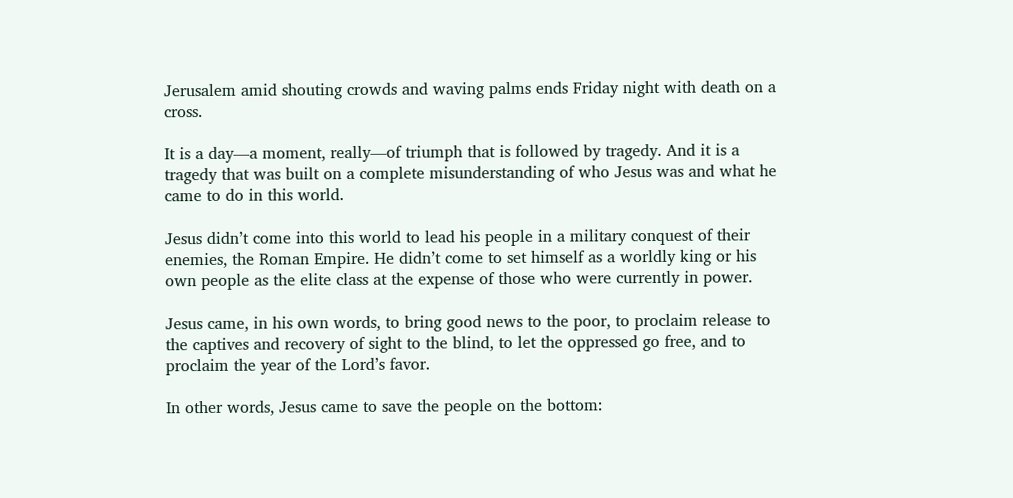Jerusalem amid shouting crowds and waving palms ends Friday night with death on a cross.

It is a day—a moment, really—of triumph that is followed by tragedy. And it is a tragedy that was built on a complete misunderstanding of who Jesus was and what he came to do in this world.

Jesus didn’t come into this world to lead his people in a military conquest of their enemies, the Roman Empire. He didn’t come to set himself as a worldly king or his own people as the elite class at the expense of those who were currently in power.

Jesus came, in his own words, to bring good news to the poor, to proclaim release to the captives and recovery of sight to the blind, to let the oppressed go free, and to proclaim the year of the Lord’s favor.

In other words, Jesus came to save the people on the bottom: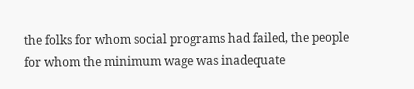the folks for whom social programs had failed, the people for whom the minimum wage was inadequate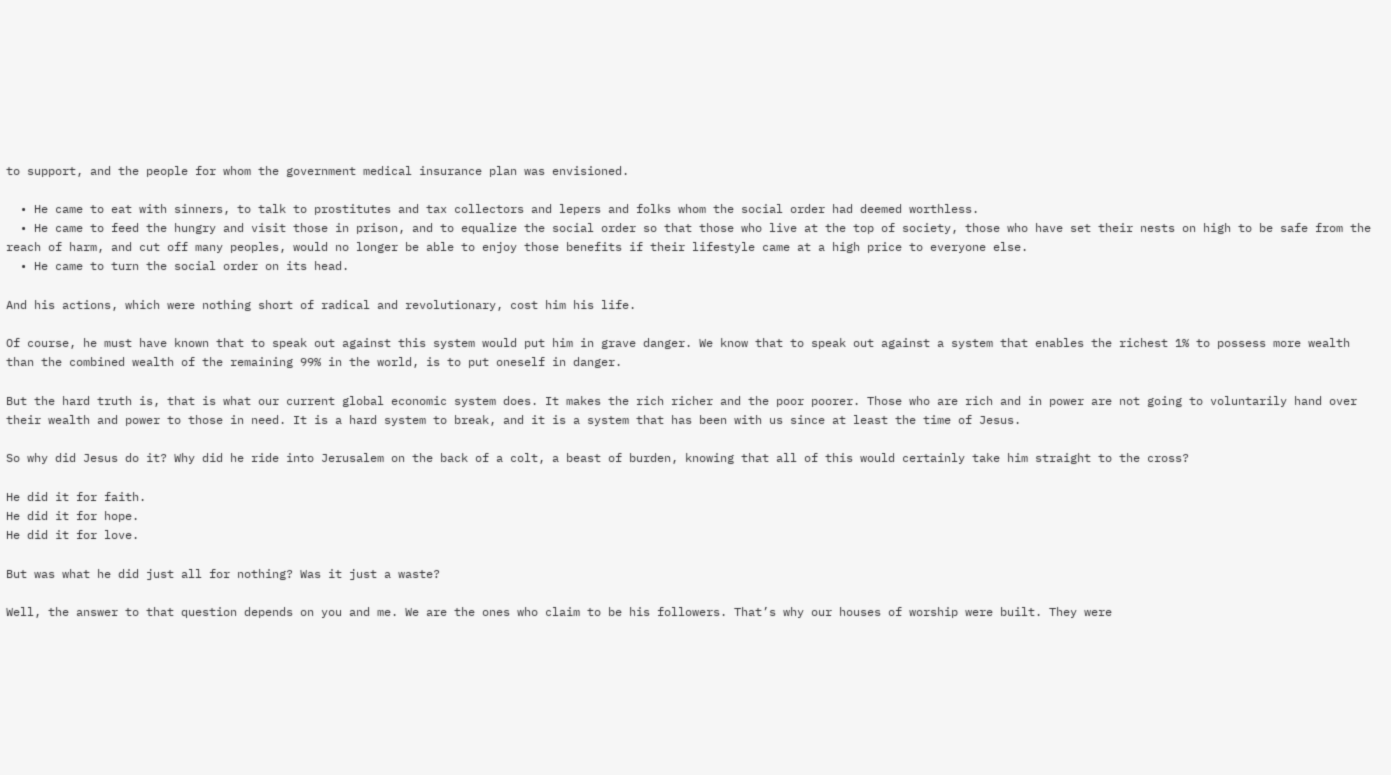to support, and the people for whom the government medical insurance plan was envisioned.

  • He came to eat with sinners, to talk to prostitutes and tax collectors and lepers and folks whom the social order had deemed worthless.
  • He came to feed the hungry and visit those in prison, and to equalize the social order so that those who live at the top of society, those who have set their nests on high to be safe from the reach of harm, and cut off many peoples, would no longer be able to enjoy those benefits if their lifestyle came at a high price to everyone else.
  • He came to turn the social order on its head.

And his actions, which were nothing short of radical and revolutionary, cost him his life.

Of course, he must have known that to speak out against this system would put him in grave danger. We know that to speak out against a system that enables the richest 1% to possess more wealth than the combined wealth of the remaining 99% in the world, is to put oneself in danger.

But the hard truth is, that is what our current global economic system does. It makes the rich richer and the poor poorer. Those who are rich and in power are not going to voluntarily hand over their wealth and power to those in need. It is a hard system to break, and it is a system that has been with us since at least the time of Jesus.

So why did Jesus do it? Why did he ride into Jerusalem on the back of a colt, a beast of burden, knowing that all of this would certainly take him straight to the cross?

He did it for faith.
He did it for hope.
He did it for love.

But was what he did just all for nothing? Was it just a waste?

Well, the answer to that question depends on you and me. We are the ones who claim to be his followers. That’s why our houses of worship were built. They were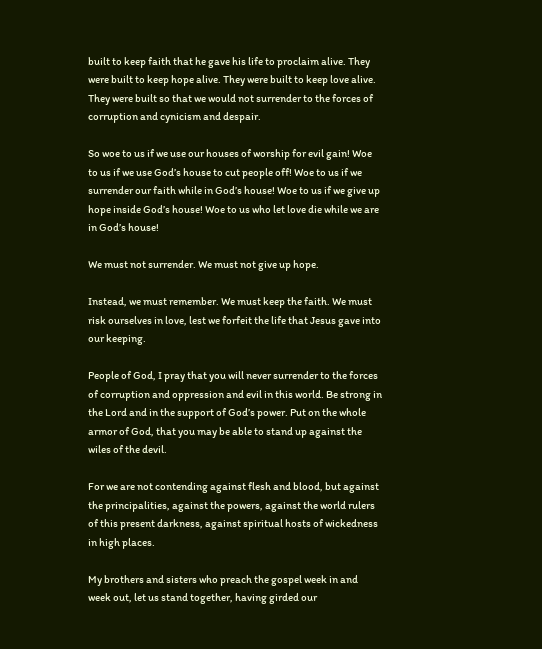built to keep faith that he gave his life to proclaim alive. They were built to keep hope alive. They were built to keep love alive. They were built so that we would not surrender to the forces of corruption and cynicism and despair.

So woe to us if we use our houses of worship for evil gain! Woe to us if we use God’s house to cut people off! Woe to us if we surrender our faith while in God’s house! Woe to us if we give up hope inside God’s house! Woe to us who let love die while we are in God’s house!

We must not surrender. We must not give up hope.

Instead, we must remember. We must keep the faith. We must risk ourselves in love, lest we forfeit the life that Jesus gave into our keeping.

People of God, I pray that you will never surrender to the forces of corruption and oppression and evil in this world. Be strong in the Lord and in the support of God’s power. Put on the whole armor of God, that you may be able to stand up against the wiles of the devil.

For we are not contending against flesh and blood, but against the principalities, against the powers, against the world rulers of this present darkness, against spiritual hosts of wickedness in high places.

My brothers and sisters who preach the gospel week in and week out, let us stand together, having girded our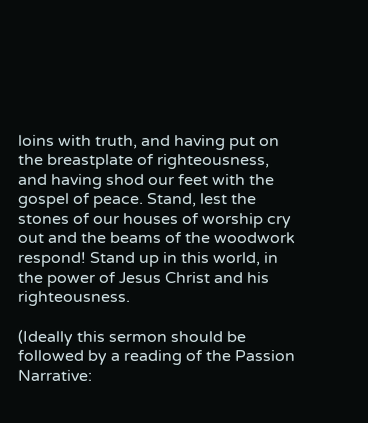loins with truth, and having put on the breastplate of righteousness, and having shod our feet with the gospel of peace. Stand, lest the stones of our houses of worship cry out and the beams of the woodwork respond! Stand up in this world, in the power of Jesus Christ and his righteousness.

(Ideally this sermon should be followed by a reading of the Passion Narrative: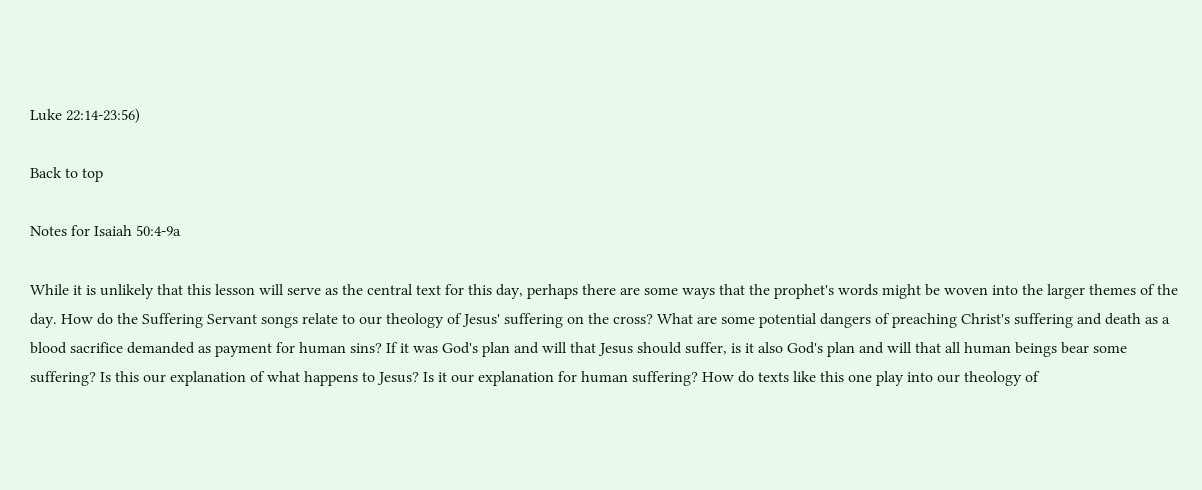Luke 22:14-23:56)

Back to top

Notes for Isaiah 50:4-9a

While it is unlikely that this lesson will serve as the central text for this day, perhaps there are some ways that the prophet's words might be woven into the larger themes of the day. How do the Suffering Servant songs relate to our theology of Jesus' suffering on the cross? What are some potential dangers of preaching Christ's suffering and death as a blood sacrifice demanded as payment for human sins? If it was God's plan and will that Jesus should suffer, is it also God's plan and will that all human beings bear some suffering? Is this our explanation of what happens to Jesus? Is it our explanation for human suffering? How do texts like this one play into our theology of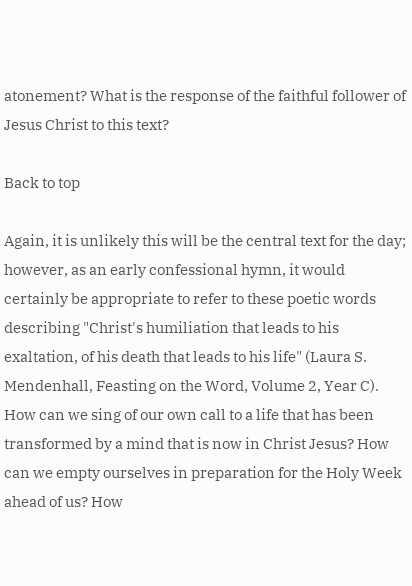atonement? What is the response of the faithful follower of Jesus Christ to this text?

Back to top

Again, it is unlikely this will be the central text for the day; however, as an early confessional hymn, it would certainly be appropriate to refer to these poetic words describing "Christ's humiliation that leads to his exaltation, of his death that leads to his life" (Laura S. Mendenhall, Feasting on the Word, Volume 2, Year C). How can we sing of our own call to a life that has been transformed by a mind that is now in Christ Jesus? How can we empty ourselves in preparation for the Holy Week ahead of us? How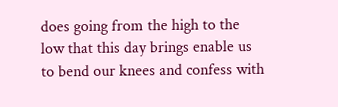does going from the high to the low that this day brings enable us to bend our knees and confess with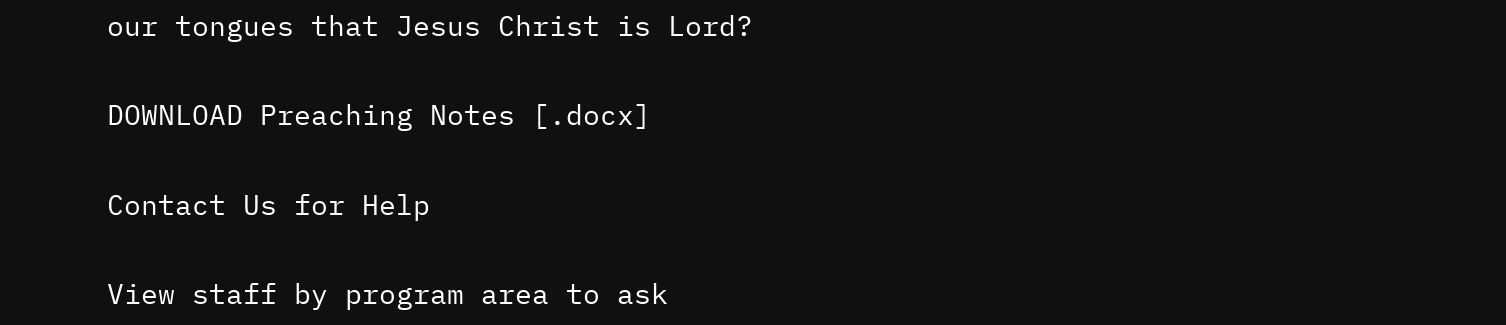our tongues that Jesus Christ is Lord?

DOWNLOAD Preaching Notes [.docx]

Contact Us for Help

View staff by program area to ask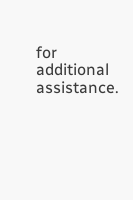for additional assistance.